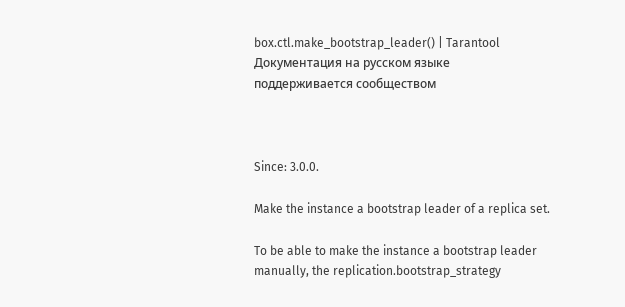box.ctl.make_bootstrap_leader() | Tarantool
Документация на русском языке
поддерживается сообществом



Since: 3.0.0.

Make the instance a bootstrap leader of a replica set.

To be able to make the instance a bootstrap leader manually, the replication.bootstrap_strategy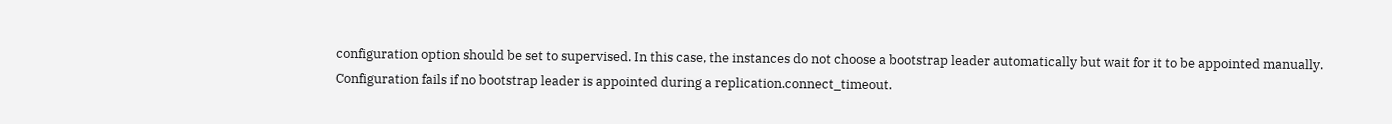configuration option should be set to supervised. In this case, the instances do not choose a bootstrap leader automatically but wait for it to be appointed manually. Configuration fails if no bootstrap leader is appointed during a replication.connect_timeout.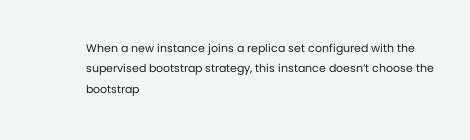When a new instance joins a replica set configured with the supervised bootstrap strategy, this instance doesn’t choose the bootstrap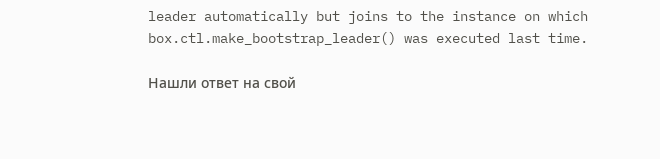leader automatically but joins to the instance on which box.ctl.make_bootstrap_leader() was executed last time.

Нашли ответ на свой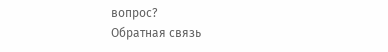вопрос?
Обратная связь